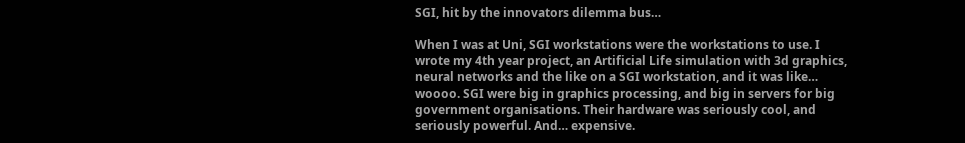SGI, hit by the innovators dilemma bus…

When I was at Uni, SGI workstations were the workstations to use. I wrote my 4th year project, an Artificial Life simulation with 3d graphics, neural networks and the like on a SGI workstation, and it was like… woooo. SGI were big in graphics processing, and big in servers for big government organisations. Their hardware was seriously cool, and seriously powerful. And… expensive.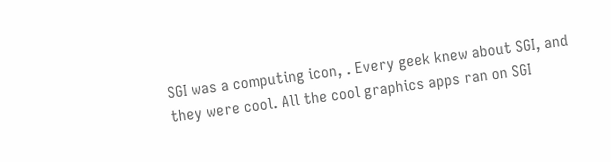SGI was a computing icon, . Every geek knew about SGI, and they were cool. All the cool graphics apps ran on SGI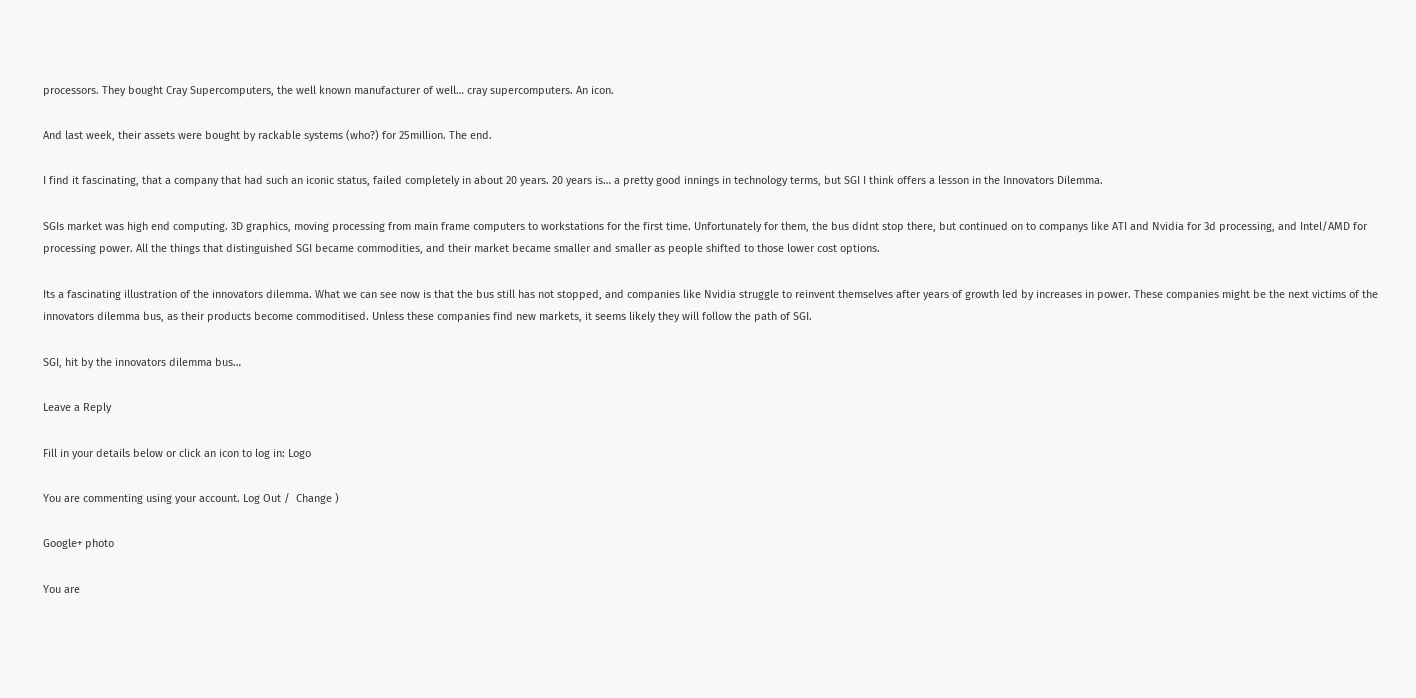processors. They bought Cray Supercomputers, the well known manufacturer of well… cray supercomputers. An icon.

And last week, their assets were bought by rackable systems (who?) for 25million. The end.

I find it fascinating, that a company that had such an iconic status, failed completely in about 20 years. 20 years is… a pretty good innings in technology terms, but SGI I think offers a lesson in the Innovators Dilemma.

SGIs market was high end computing. 3D graphics, moving processing from main frame computers to workstations for the first time. Unfortunately for them, the bus didnt stop there, but continued on to companys like ATI and Nvidia for 3d processing, and Intel/AMD for processing power. All the things that distinguished SGI became commodities, and their market became smaller and smaller as people shifted to those lower cost options.

Its a fascinating illustration of the innovators dilemma. What we can see now is that the bus still has not stopped, and companies like Nvidia struggle to reinvent themselves after years of growth led by increases in power. These companies might be the next victims of the innovators dilemma bus, as their products become commoditised. Unless these companies find new markets, it seems likely they will follow the path of SGI.

SGI, hit by the innovators dilemma bus…

Leave a Reply

Fill in your details below or click an icon to log in: Logo

You are commenting using your account. Log Out /  Change )

Google+ photo

You are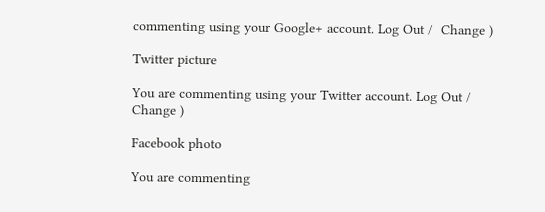commenting using your Google+ account. Log Out /  Change )

Twitter picture

You are commenting using your Twitter account. Log Out /  Change )

Facebook photo

You are commenting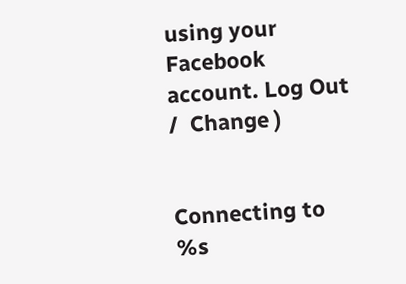using your Facebook account. Log Out /  Change )


Connecting to %s